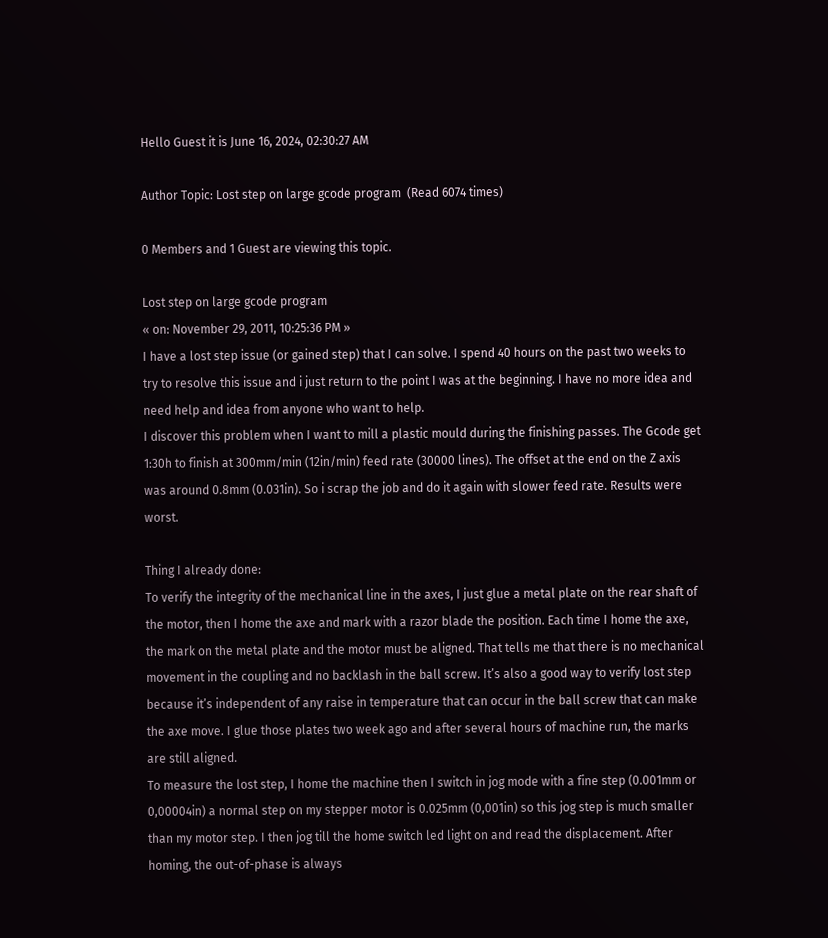Hello Guest it is June 16, 2024, 02:30:27 AM

Author Topic: Lost step on large gcode program  (Read 6074 times)

0 Members and 1 Guest are viewing this topic.

Lost step on large gcode program
« on: November 29, 2011, 10:25:36 PM »
I have a lost step issue (or gained step) that I can solve. I spend 40 hours on the past two weeks to try to resolve this issue and i just return to the point I was at the beginning. I have no more idea and need help and idea from anyone who want to help.
I discover this problem when I want to mill a plastic mould during the finishing passes. The Gcode get 1:30h to finish at 300mm/min (12in/min) feed rate (30000 lines). The offset at the end on the Z axis was around 0.8mm (0.031in). So i scrap the job and do it again with slower feed rate. Results were worst.

Thing I already done:
To verify the integrity of the mechanical line in the axes, I just glue a metal plate on the rear shaft of the motor, then I home the axe and mark with a razor blade the position. Each time I home the axe, the mark on the metal plate and the motor must be aligned. That tells me that there is no mechanical movement in the coupling and no backlash in the ball screw. It’s also a good way to verify lost step because it’s independent of any raise in temperature that can occur in the ball screw that can make the axe move. I glue those plates two week ago and after several hours of machine run, the marks are still aligned.
To measure the lost step, I home the machine then I switch in jog mode with a fine step (0.001mm or 0,00004in) a normal step on my stepper motor is 0.025mm (0,001in) so this jog step is much smaller than my motor step. I then jog till the home switch led light on and read the displacement. After homing, the out-of-phase is always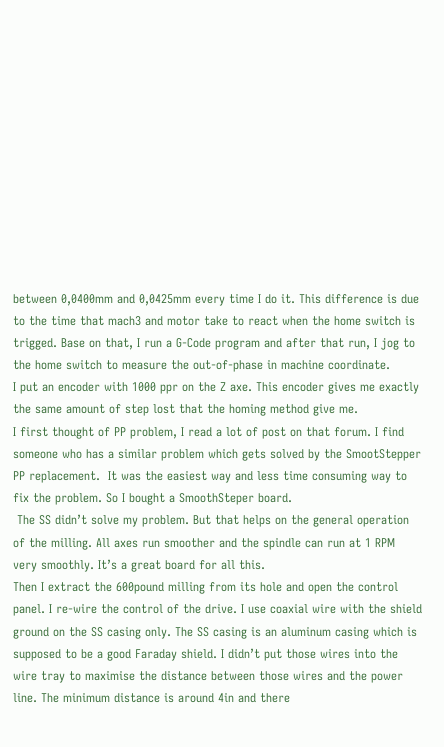between 0,0400mm and 0,0425mm every time I do it. This difference is due to the time that mach3 and motor take to react when the home switch is trigged. Base on that, I run a G-Code program and after that run, I jog to the home switch to measure the out-of-phase in machine coordinate.
I put an encoder with 1000 ppr on the Z axe. This encoder gives me exactly the same amount of step lost that the homing method give me.
I first thought of PP problem, I read a lot of post on that forum. I find someone who has a similar problem which gets solved by the SmootStepper PP replacement.  It was the easiest way and less time consuming way to fix the problem. So I bought a SmoothSteper board.
 The SS didn’t solve my problem. But that helps on the general operation of the milling. All axes run smoother and the spindle can run at 1 RPM very smoothly. It’s a great board for all this.
Then I extract the 600pound milling from its hole and open the control panel. I re-wire the control of the drive. I use coaxial wire with the shield ground on the SS casing only. The SS casing is an aluminum casing which is supposed to be a good Faraday shield. I didn’t put those wires into the wire tray to maximise the distance between those wires and the power line. The minimum distance is around 4in and there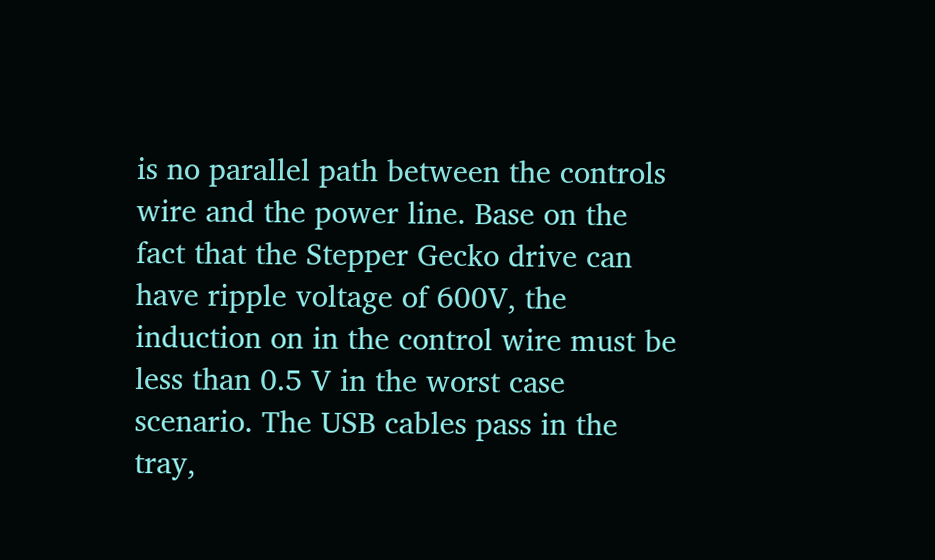is no parallel path between the controls wire and the power line. Base on the fact that the Stepper Gecko drive can have ripple voltage of 600V, the induction on in the control wire must be less than 0.5 V in the worst case scenario. The USB cables pass in the tray,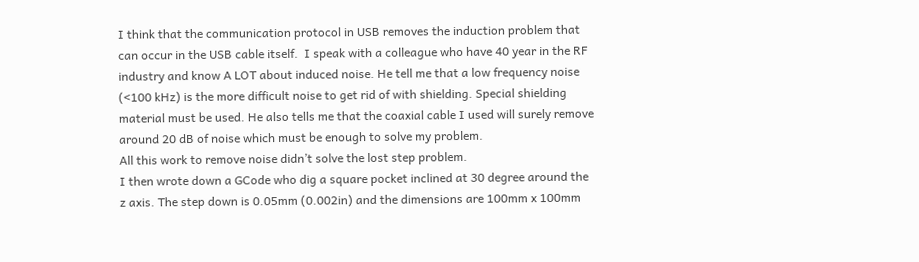I think that the communication protocol in USB removes the induction problem that can occur in the USB cable itself.  I speak with a colleague who have 40 year in the RF industry and know A LOT about induced noise. He tell me that a low frequency noise (<100 kHz) is the more difficult noise to get rid of with shielding. Special shielding material must be used. He also tells me that the coaxial cable I used will surely remove around 20 dB of noise which must be enough to solve my problem.
All this work to remove noise didn’t solve the lost step problem.
I then wrote down a GCode who dig a square pocket inclined at 30 degree around the z axis. The step down is 0.05mm (0.002in) and the dimensions are 100mm x 100mm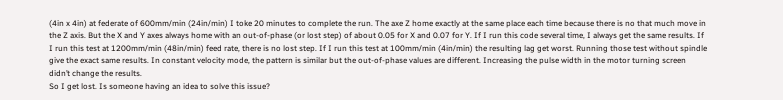(4in x 4in) at federate of 600mm/min (24in/min) I toke 20 minutes to complete the run. The axe Z home exactly at the same place each time because there is no that much move in the Z axis. But the X and Y axes always home with an out-of-phase (or lost step) of about 0.05 for X and 0.07 for Y. If I run this code several time, I always get the same results. If I run this test at 1200mm/min (48in/min) feed rate, there is no lost step. If I run this test at 100mm/min (4in/min) the resulting lag get worst. Running those test without spindle give the exact same results. In constant velocity mode, the pattern is similar but the out-of-phase values are different. Increasing the pulse width in the motor turning screen didn’t change the results.
So I get lost. Is someone having an idea to solve this issue?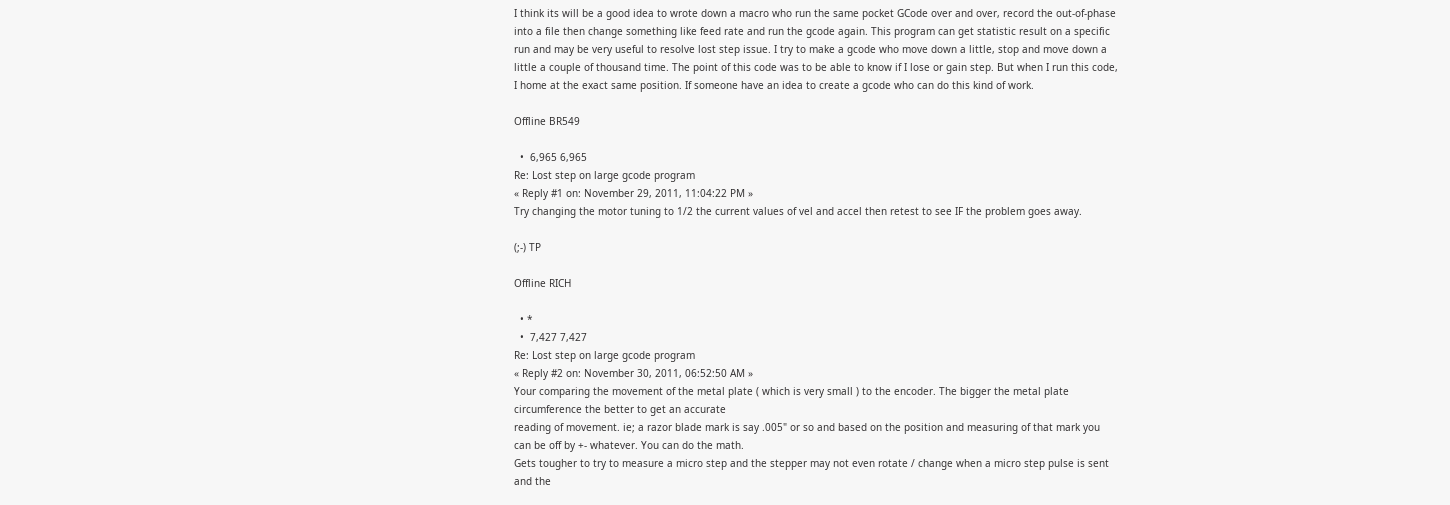I think its will be a good idea to wrote down a macro who run the same pocket GCode over and over, record the out-of-phase into a file then change something like feed rate and run the gcode again. This program can get statistic result on a specific run and may be very useful to resolve lost step issue. I try to make a gcode who move down a little, stop and move down a little a couple of thousand time. The point of this code was to be able to know if I lose or gain step. But when I run this code, I home at the exact same position. If someone have an idea to create a gcode who can do this kind of work.

Offline BR549

  •  6,965 6,965
Re: Lost step on large gcode program
« Reply #1 on: November 29, 2011, 11:04:22 PM »
Try changing the motor tuning to 1/2 the current values of vel and accel then retest to see IF the problem goes away.

(;-) TP

Offline RICH

  • *
  •  7,427 7,427
Re: Lost step on large gcode program
« Reply #2 on: November 30, 2011, 06:52:50 AM »
Your comparing the movement of the metal plate ( which is very small ) to the encoder. The bigger the metal plate circumference the better to get an accurate
reading of movement. ie; a razor blade mark is say .005" or so and based on the position and measuring of that mark you can be off by +- whatever. You can do the math.
Gets tougher to try to measure a micro step and the stepper may not even rotate / change when a micro step pulse is sent and the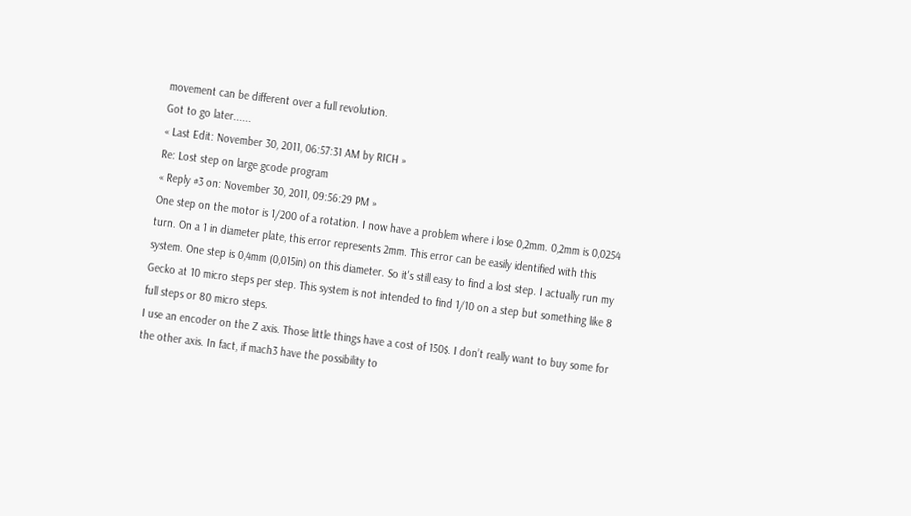movement can be different over a full revolution.
Got to go later......
« Last Edit: November 30, 2011, 06:57:31 AM by RICH »
Re: Lost step on large gcode program
« Reply #3 on: November 30, 2011, 09:56:29 PM »
One step on the motor is 1/200 of a rotation. I now have a problem where i lose 0,2mm. 0,2mm is 0,0254 turn. On a 1 in diameter plate, this error represents 2mm. This error can be easily identified with this system. One step is 0,4mm (0,015in) on this diameter. So it's still easy to find a lost step. I actually run my Gecko at 10 micro steps per step. This system is not intended to find 1/10 on a step but something like 8 full steps or 80 micro steps.
I use an encoder on the Z axis. Those little things have a cost of 150$. I don’t really want to buy some for the other axis. In fact, if mach3 have the possibility to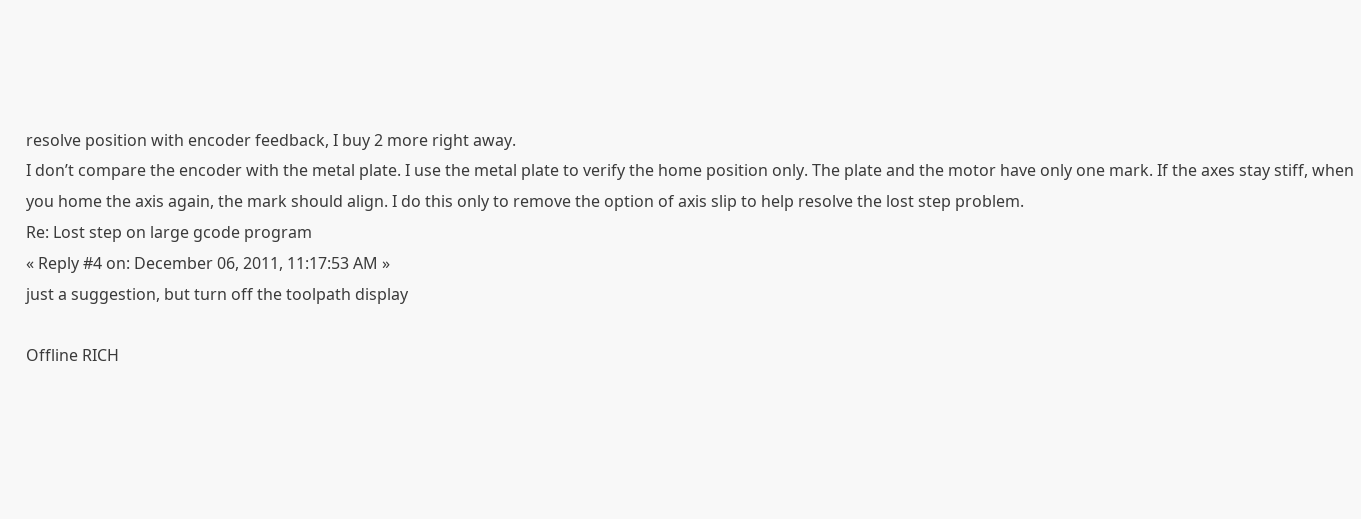resolve position with encoder feedback, I buy 2 more right away.
I don’t compare the encoder with the metal plate. I use the metal plate to verify the home position only. The plate and the motor have only one mark. If the axes stay stiff, when you home the axis again, the mark should align. I do this only to remove the option of axis slip to help resolve the lost step problem.
Re: Lost step on large gcode program
« Reply #4 on: December 06, 2011, 11:17:53 AM »
just a suggestion, but turn off the toolpath display

Offline RICH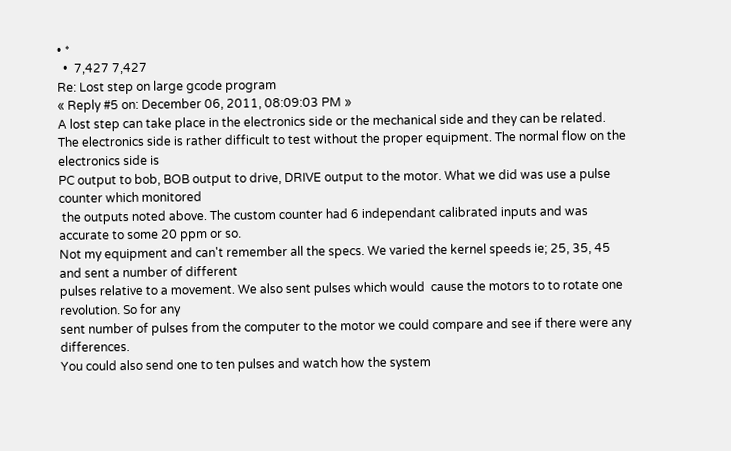• *
  •  7,427 7,427
Re: Lost step on large gcode program
« Reply #5 on: December 06, 2011, 08:09:03 PM »
A lost step can take place in the electronics side or the mechanical side and they can be related.
The electronics side is rather difficult to test without the proper equipment. The normal flow on the electronics side is
PC output to bob, BOB output to drive, DRIVE output to the motor. What we did was use a pulse counter which monitored
 the outputs noted above. The custom counter had 6 independant calibrated inputs and was accurate to some 20 ppm or so.
Not my equipment and can't remember all the specs. We varied the kernel speeds ie; 25, 35, 45  and sent a number of different
pulses relative to a movement. We also sent pulses which would  cause the motors to to rotate one revolution. So for any
sent number of pulses from the computer to the motor we could compare and see if there were any differences.
You could also send one to ten pulses and watch how the system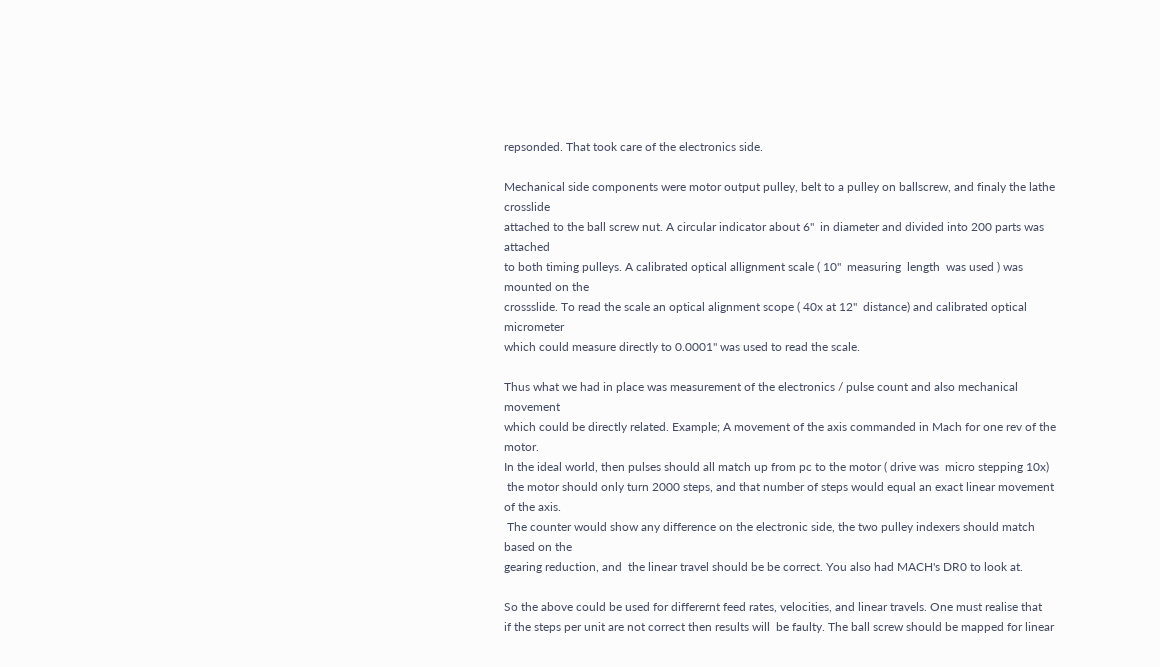repsonded. That took care of the electronics side.

Mechanical side components were motor output pulley, belt to a pulley on ballscrew, and finaly the lathe crosslide
attached to the ball screw nut. A circular indicator about 6"  in diameter and divided into 200 parts was attached
to both timing pulleys. A calibrated optical allignment scale ( 10"  measuring  length  was used ) was mounted on the
crossslide. To read the scale an optical alignment scope ( 40x at 12"  distance) and calibrated optical micrometer
which could measure directly to 0.0001" was used to read the scale.

Thus what we had in place was measurement of the electronics / pulse count and also mechanical movement
which could be directly related. Example; A movement of the axis commanded in Mach for one rev of the motor.
In the ideal world, then pulses should all match up from pc to the motor ( drive was  micro stepping 10x)
 the motor should only turn 2000 steps, and that number of steps would equal an exact linear movement of the axis.
 The counter would show any difference on the electronic side, the two pulley indexers should match based on the
gearing reduction, and  the linear travel should be be correct. You also had MACH's DR0 to look at.

So the above could be used for differernt feed rates, velocities, and linear travels. One must realise that
if the steps per unit are not correct then results will  be faulty. The ball screw should be mapped for linear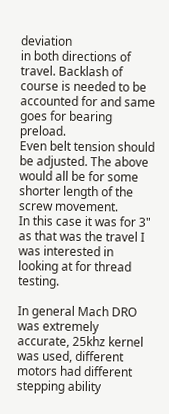deviation
in both directions of travel. Backlash of course is needed to be accounted for and same goes for bearing preload.
Even belt tension should be adjusted. The above would all be for some shorter length of the screw movement.
In this case it was for 3" as that was the travel I was interested in looking at for thread testing.

In general Mach DRO was extremely accurate, 25khz kernel was used, different motors had different stepping ability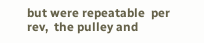but were repeatable  per rev,  the pulley and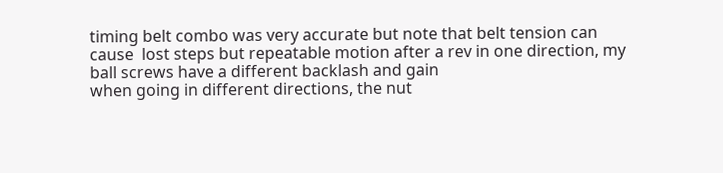timing belt combo was very accurate but note that belt tension can
cause  lost steps but repeatable motion after a rev in one direction, my ball screws have a different backlash and gain
when going in different directions, the nut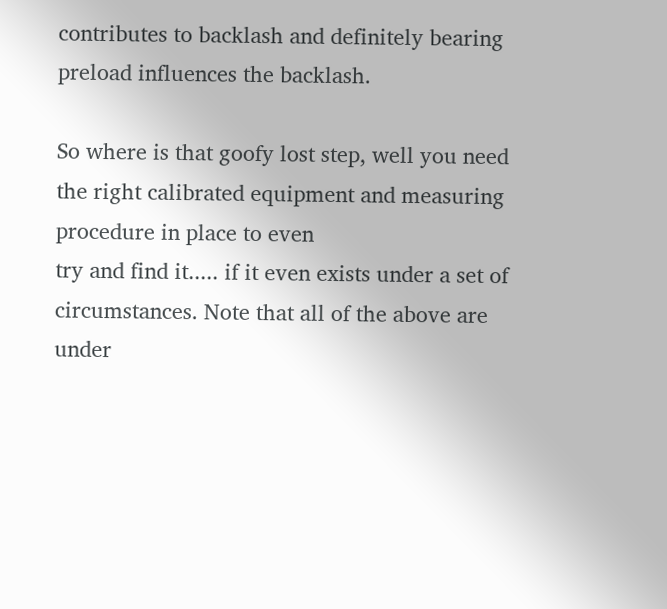contributes to backlash and definitely bearing preload influences the backlash.

So where is that goofy lost step, well you need the right calibrated equipment and measuring procedure in place to even
try and find it..... if it even exists under a set of circumstances. Note that all of the above are under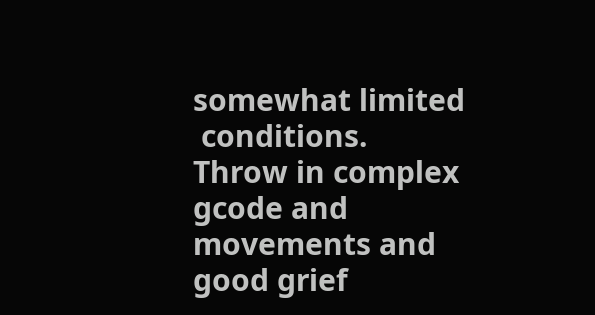somewhat limited
 conditions. Throw in complex gcode and movements and good grief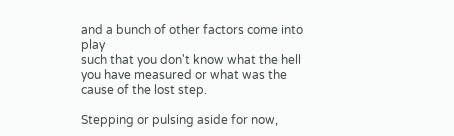and a bunch of other factors come into play
such that you don't know what the hell you have measured or what was the cause of the lost step.

Stepping or pulsing aside for now,